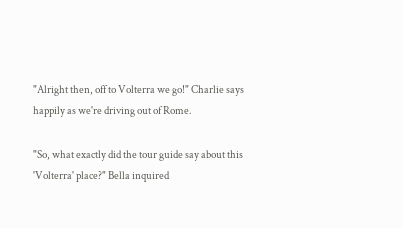"Alright then, off to Volterra we go!" Charlie says happily as we're driving out of Rome.

"So, what exactly did the tour guide say about this 'Volterra' place?" Bella inquired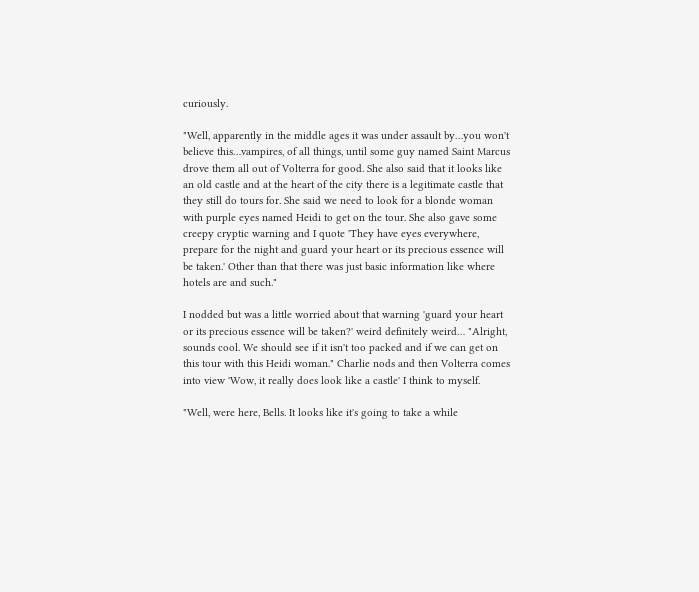curiously.

"Well, apparently in the middle ages it was under assault by…you won't believe this…vampires, of all things, until some guy named Saint Marcus drove them all out of Volterra for good. She also said that it looks like an old castle and at the heart of the city there is a legitimate castle that they still do tours for. She said we need to look for a blonde woman with purple eyes named Heidi to get on the tour. She also gave some creepy cryptic warning and I quote 'They have eyes everywhere, prepare for the night and guard your heart or its precious essence will be taken.' Other than that there was just basic information like where hotels are and such."

I nodded but was a little worried about that warning 'guard your heart or its precious essence will be taken?' weird definitely weird… "Alright, sounds cool. We should see if it isn't too packed and if we can get on this tour with this Heidi woman." Charlie nods and then Volterra comes into view 'Wow, it really does look like a castle' I think to myself.

"Well, were here, Bells. It looks like it's going to take a while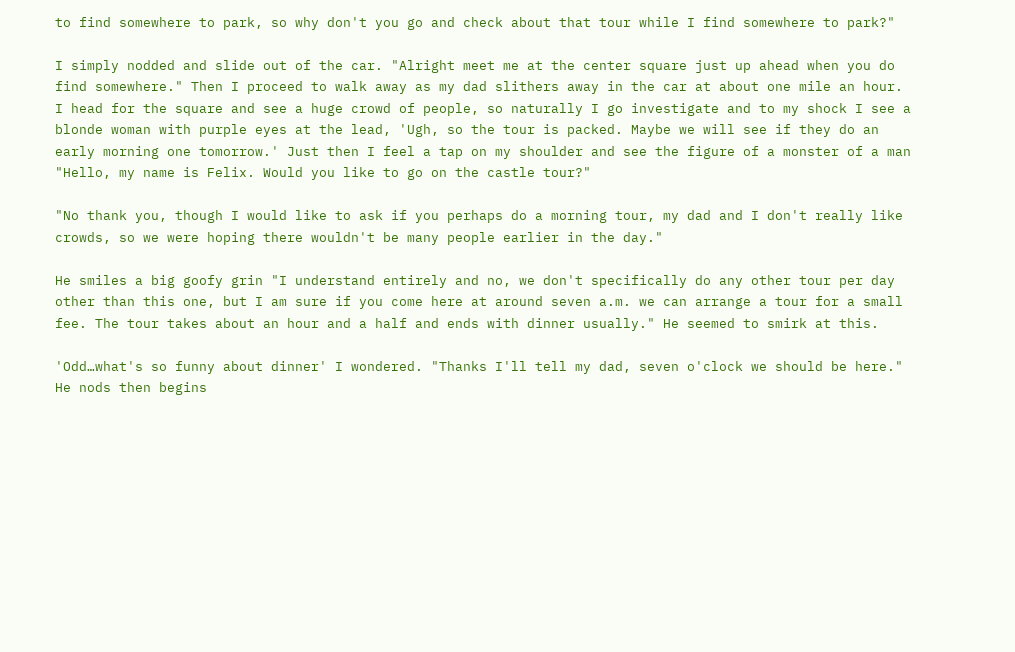to find somewhere to park, so why don't you go and check about that tour while I find somewhere to park?"

I simply nodded and slide out of the car. "Alright meet me at the center square just up ahead when you do find somewhere." Then I proceed to walk away as my dad slithers away in the car at about one mile an hour. I head for the square and see a huge crowd of people, so naturally I go investigate and to my shock I see a blonde woman with purple eyes at the lead, 'Ugh, so the tour is packed. Maybe we will see if they do an early morning one tomorrow.' Just then I feel a tap on my shoulder and see the figure of a monster of a man "Hello, my name is Felix. Would you like to go on the castle tour?"

"No thank you, though I would like to ask if you perhaps do a morning tour, my dad and I don't really like crowds, so we were hoping there wouldn't be many people earlier in the day."

He smiles a big goofy grin "I understand entirely and no, we don't specifically do any other tour per day other than this one, but I am sure if you come here at around seven a.m. we can arrange a tour for a small fee. The tour takes about an hour and a half and ends with dinner usually." He seemed to smirk at this.

'Odd…what's so funny about dinner' I wondered. "Thanks I'll tell my dad, seven o'clock we should be here." He nods then begins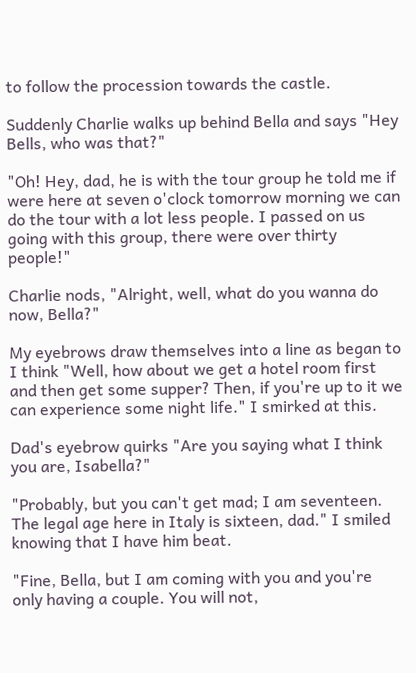to follow the procession towards the castle.

Suddenly Charlie walks up behind Bella and says "Hey Bells, who was that?"

"Oh! Hey, dad, he is with the tour group he told me if were here at seven o'clock tomorrow morning we can do the tour with a lot less people. I passed on us going with this group, there were over thirty people!"

Charlie nods, "Alright, well, what do you wanna do now, Bella?"

My eyebrows draw themselves into a line as began to I think "Well, how about we get a hotel room first and then get some supper? Then, if you're up to it we can experience some night life." I smirked at this.

Dad's eyebrow quirks "Are you saying what I think you are, Isabella?"

"Probably, but you can't get mad; I am seventeen. The legal age here in Italy is sixteen, dad." I smiled knowing that I have him beat.

"Fine, Bella, but I am coming with you and you're only having a couple. You will not,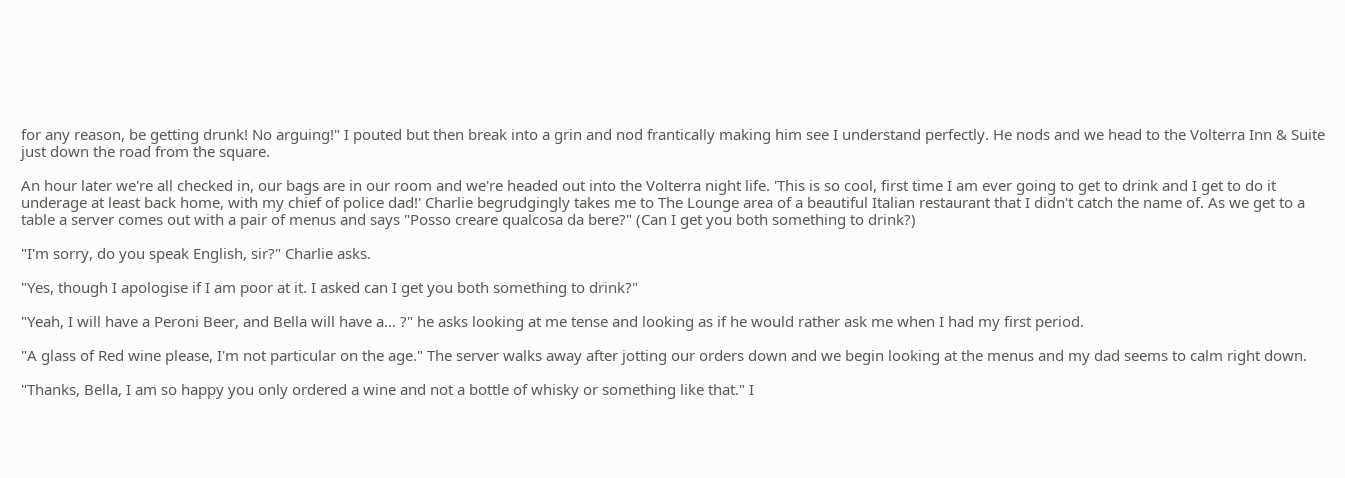for any reason, be getting drunk! No arguing!" I pouted but then break into a grin and nod frantically making him see I understand perfectly. He nods and we head to the Volterra Inn & Suite just down the road from the square.

An hour later we're all checked in, our bags are in our room and we're headed out into the Volterra night life. 'This is so cool, first time I am ever going to get to drink and I get to do it underage at least back home, with my chief of police dad!' Charlie begrudgingly takes me to The Lounge area of a beautiful Italian restaurant that I didn't catch the name of. As we get to a table a server comes out with a pair of menus and says "Posso creare qualcosa da bere?" (Can I get you both something to drink?)

"I'm sorry, do you speak English, sir?" Charlie asks.

"Yes, though I apologise if I am poor at it. I asked can I get you both something to drink?"

"Yeah, I will have a Peroni Beer, and Bella will have a… ?" he asks looking at me tense and looking as if he would rather ask me when I had my first period.

"A glass of Red wine please, I'm not particular on the age." The server walks away after jotting our orders down and we begin looking at the menus and my dad seems to calm right down.

"Thanks, Bella, I am so happy you only ordered a wine and not a bottle of whisky or something like that." I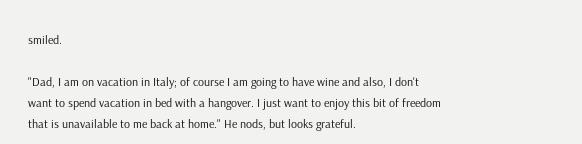smiled.

"Dad, I am on vacation in Italy; of course I am going to have wine and also, I don't want to spend vacation in bed with a hangover. I just want to enjoy this bit of freedom that is unavailable to me back at home." He nods, but looks grateful.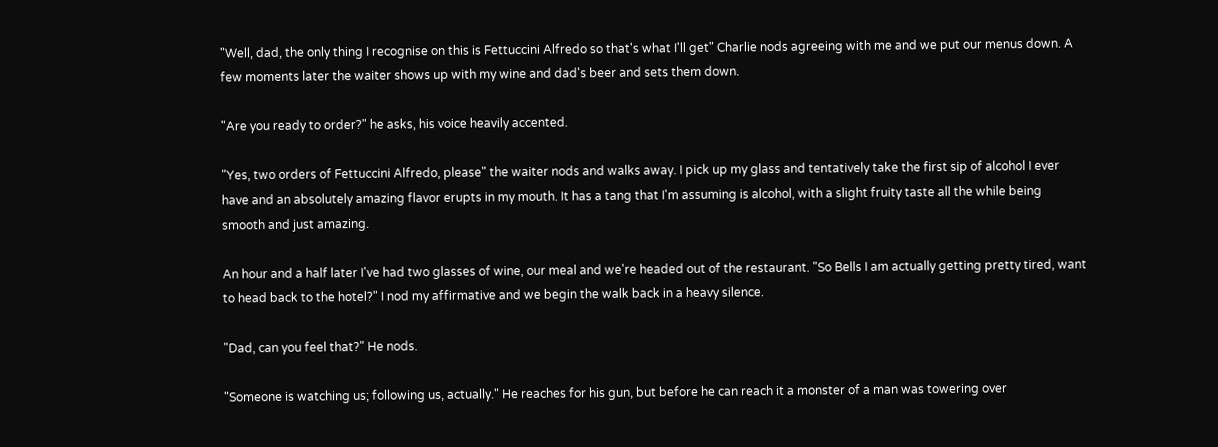"Well, dad, the only thing I recognise on this is Fettuccini Alfredo so that's what I'll get" Charlie nods agreeing with me and we put our menus down. A few moments later the waiter shows up with my wine and dad's beer and sets them down.

"Are you ready to order?" he asks, his voice heavily accented.

"Yes, two orders of Fettuccini Alfredo, please" the waiter nods and walks away. I pick up my glass and tentatively take the first sip of alcohol I ever have and an absolutely amazing flavor erupts in my mouth. It has a tang that I'm assuming is alcohol, with a slight fruity taste all the while being smooth and just amazing.

An hour and a half later I've had two glasses of wine, our meal and we're headed out of the restaurant. "So Bells I am actually getting pretty tired, want to head back to the hotel?" I nod my affirmative and we begin the walk back in a heavy silence.

"Dad, can you feel that?" He nods.

"Someone is watching us; following us, actually." He reaches for his gun, but before he can reach it a monster of a man was towering over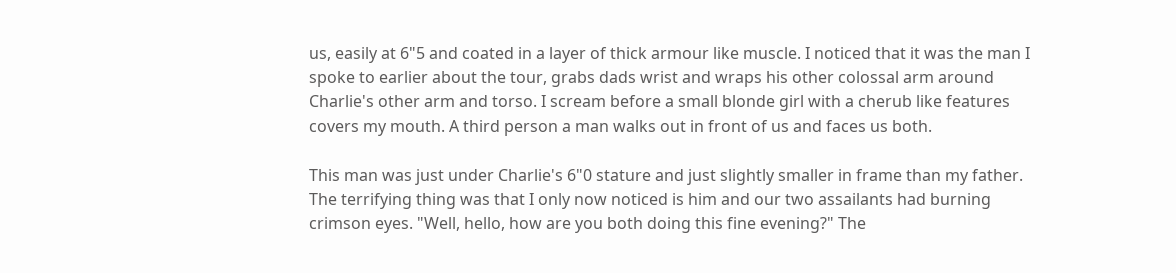us, easily at 6"5 and coated in a layer of thick armour like muscle. I noticed that it was the man I spoke to earlier about the tour, grabs dads wrist and wraps his other colossal arm around Charlie's other arm and torso. I scream before a small blonde girl with a cherub like features covers my mouth. A third person a man walks out in front of us and faces us both.

This man was just under Charlie's 6"0 stature and just slightly smaller in frame than my father. The terrifying thing was that I only now noticed is him and our two assailants had burning crimson eyes. "Well, hello, how are you both doing this fine evening?" The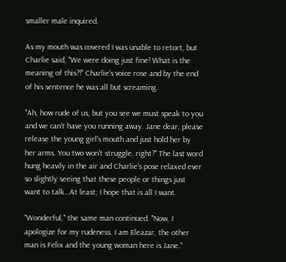smaller male inquired.

As my mouth was covered I was unable to retort, but Charlie said, "We were doing just fine! What is the meaning of this?!" Charlie's voice rose and by the end of his sentence he was all but screaming.

"Ah, how rude of us, but you see we must speak to you and we can't have you running away. Jane dear, please release the young girl's mouth and just hold her by her arms. You two won't struggle, right?" The last word hung heavily in the air and Charlie's pose relaxed ever so slightly seeing that these people or things just want to talk…At least; I hope that is all I want.

"Wonderful," the same man continued. "Now, I apologize for my rudeness. I am Eleazar, the other man is Felix and the young woman here is Jane."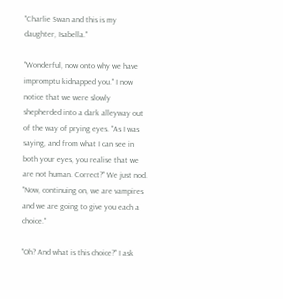"Charlie Swan and this is my daughter, Isabella."

"Wonderful, now onto why we have impromptu kidnapped you." I now notice that we were slowly shepherded into a dark alleyway out of the way of prying eyes. "As I was saying, and from what I can see in both your eyes, you realise that we are not human. Correct?" We just nod. "Now, continuing on, we are vampires and we are going to give you each a choice."

"Oh? And what is this choice?" I ask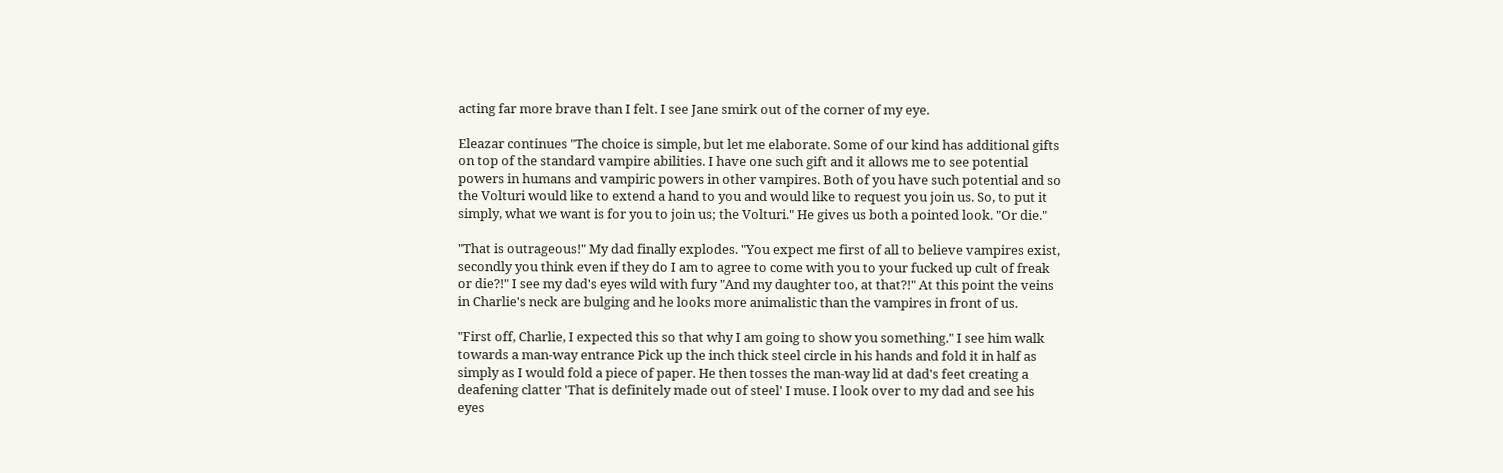acting far more brave than I felt. I see Jane smirk out of the corner of my eye.

Eleazar continues "The choice is simple, but let me elaborate. Some of our kind has additional gifts on top of the standard vampire abilities. I have one such gift and it allows me to see potential powers in humans and vampiric powers in other vampires. Both of you have such potential and so the Volturi would like to extend a hand to you and would like to request you join us. So, to put it simply, what we want is for you to join us; the Volturi." He gives us both a pointed look. "Or die."

"That is outrageous!" My dad finally explodes. "You expect me first of all to believe vampires exist, secondly you think even if they do I am to agree to come with you to your fucked up cult of freak or die?!" I see my dad's eyes wild with fury "And my daughter too, at that?!" At this point the veins in Charlie's neck are bulging and he looks more animalistic than the vampires in front of us.

"First off, Charlie, I expected this so that why I am going to show you something." I see him walk towards a man-way entrance Pick up the inch thick steel circle in his hands and fold it in half as simply as I would fold a piece of paper. He then tosses the man-way lid at dad's feet creating a deafening clatter 'That is definitely made out of steel' I muse. I look over to my dad and see his eyes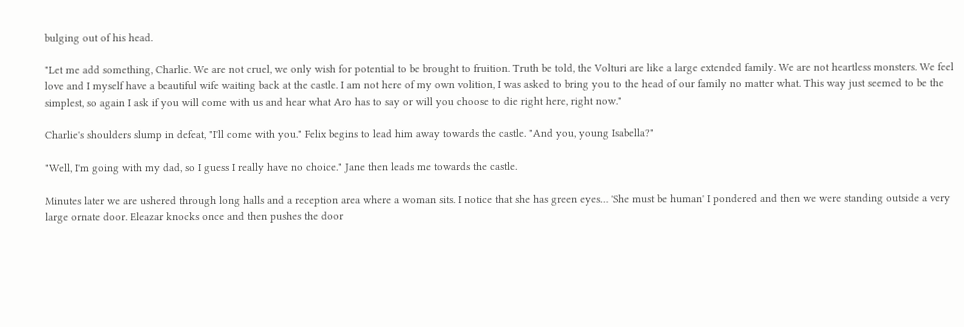bulging out of his head.

"Let me add something, Charlie. We are not cruel, we only wish for potential to be brought to fruition. Truth be told, the Volturi are like a large extended family. We are not heartless monsters. We feel love and I myself have a beautiful wife waiting back at the castle. I am not here of my own volition, I was asked to bring you to the head of our family no matter what. This way just seemed to be the simplest, so again I ask if you will come with us and hear what Aro has to say or will you choose to die right here, right now."

Charlie's shoulders slump in defeat, "I'll come with you." Felix begins to lead him away towards the castle. "And you, young Isabella?"

"Well, I'm going with my dad, so I guess I really have no choice." Jane then leads me towards the castle.

Minutes later we are ushered through long halls and a reception area where a woman sits. I notice that she has green eyes… 'She must be human' I pondered and then we were standing outside a very large ornate door. Eleazar knocks once and then pushes the door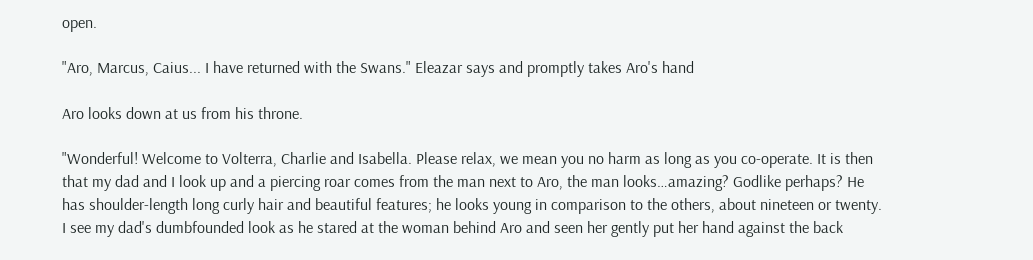open.

"Aro, Marcus, Caius... I have returned with the Swans." Eleazar says and promptly takes Aro's hand

Aro looks down at us from his throne.

"Wonderful! Welcome to Volterra, Charlie and Isabella. Please relax, we mean you no harm as long as you co-operate. It is then that my dad and I look up and a piercing roar comes from the man next to Aro, the man looks…amazing? Godlike perhaps? He has shoulder-length long curly hair and beautiful features; he looks young in comparison to the others, about nineteen or twenty. I see my dad's dumbfounded look as he stared at the woman behind Aro and seen her gently put her hand against the back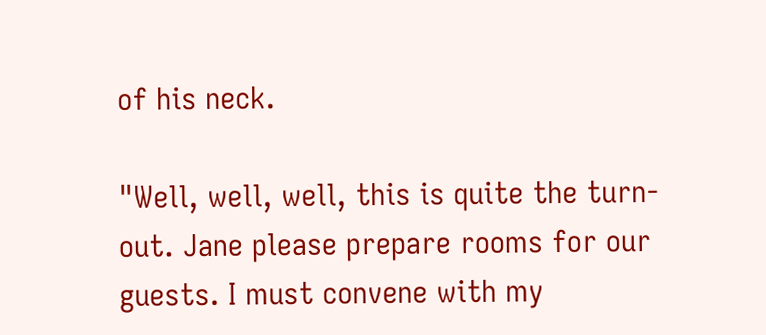of his neck.

"Well, well, well, this is quite the turn-out. Jane please prepare rooms for our guests. I must convene with my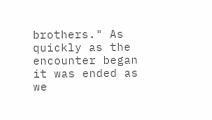brothers." As quickly as the encounter began it was ended as we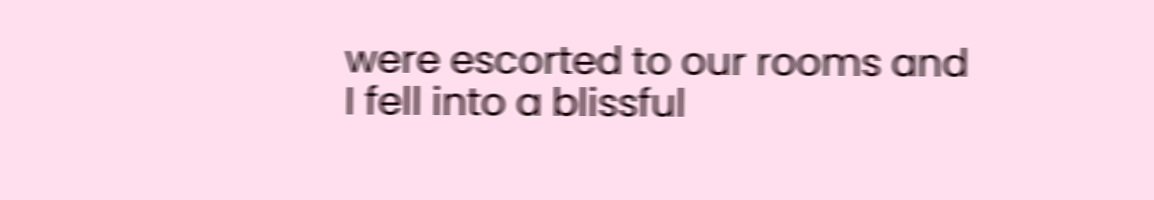were escorted to our rooms and I fell into a blissful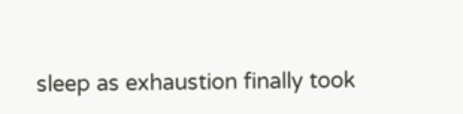sleep as exhaustion finally took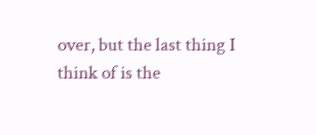over, but the last thing I think of is the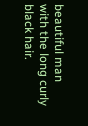beautiful man with the long curly black hair.